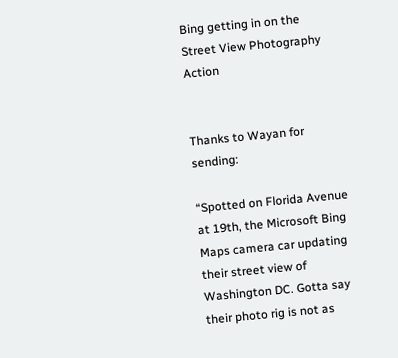Bing getting in on the Street View Photography Action


Thanks to Wayan for sending:

“Spotted on Florida Avenue at 19th, the Microsoft Bing Maps camera car updating their street view of Washington DC. Gotta say their photo rig is not as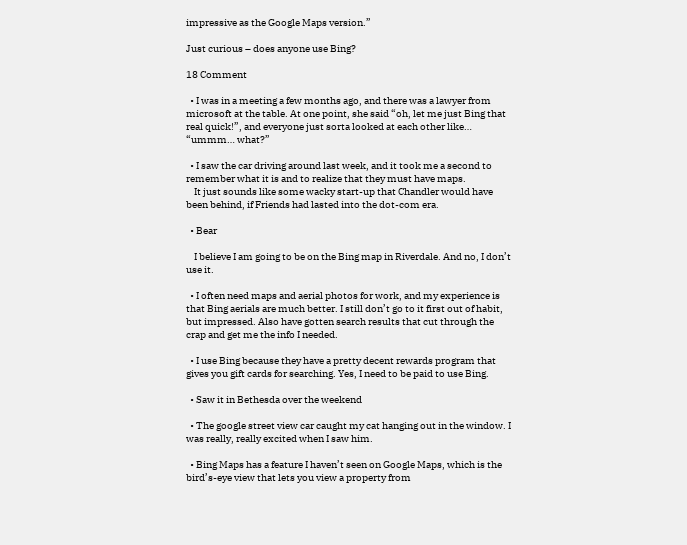impressive as the Google Maps version.”

Just curious – does anyone use Bing?

18 Comment

  • I was in a meeting a few months ago, and there was a lawyer from microsoft at the table. At one point, she said “oh, let me just Bing that real quick!”, and everyone just sorta looked at each other like… “ummm… what?”

  • I saw the car driving around last week, and it took me a second to remember what it is and to realize that they must have maps.
    It just sounds like some wacky start-up that Chandler would have been behind, if Friends had lasted into the dot-com era.

  • Bear

    I believe I am going to be on the Bing map in Riverdale. And no, I don’t use it.

  • I often need maps and aerial photos for work, and my experience is that Bing aerials are much better. I still don’t go to it first out of habit, but impressed. Also have gotten search results that cut through the crap and get me the info I needed.

  • I use Bing because they have a pretty decent rewards program that gives you gift cards for searching. Yes, I need to be paid to use Bing.

  • Saw it in Bethesda over the weekend

  • The google street view car caught my cat hanging out in the window. I was really, really excited when I saw him.

  • Bing Maps has a feature I haven’t seen on Google Maps, which is the bird’s-eye view that lets you view a property from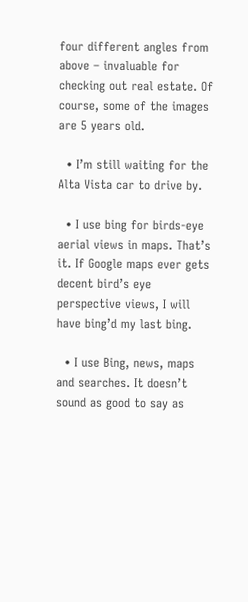four different angles from above – invaluable for checking out real estate. Of course, some of the images are 5 years old.

  • I’m still waiting for the Alta Vista car to drive by.

  • I use bing for birds-eye aerial views in maps. That’s it. If Google maps ever gets decent bird’s eye perspective views, I will have bing’d my last bing.

  • I use Bing, news, maps and searches. It doesn’t sound as good to say as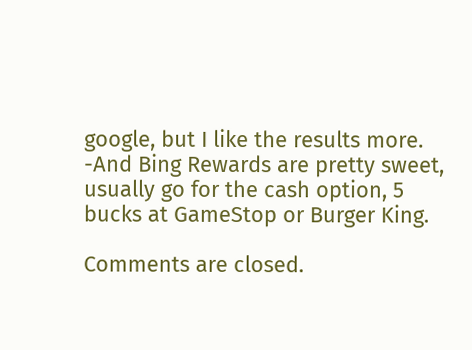google, but I like the results more. -And Bing Rewards are pretty sweet, usually go for the cash option, 5 bucks at GameStop or Burger King.

Comments are closed.